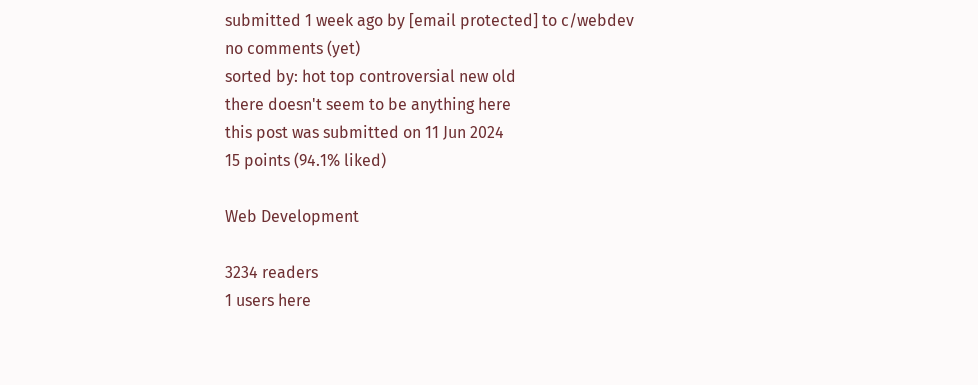submitted 1 week ago by [email protected] to c/webdev
no comments (yet)
sorted by: hot top controversial new old
there doesn't seem to be anything here
this post was submitted on 11 Jun 2024
15 points (94.1% liked)

Web Development

3234 readers
1 users here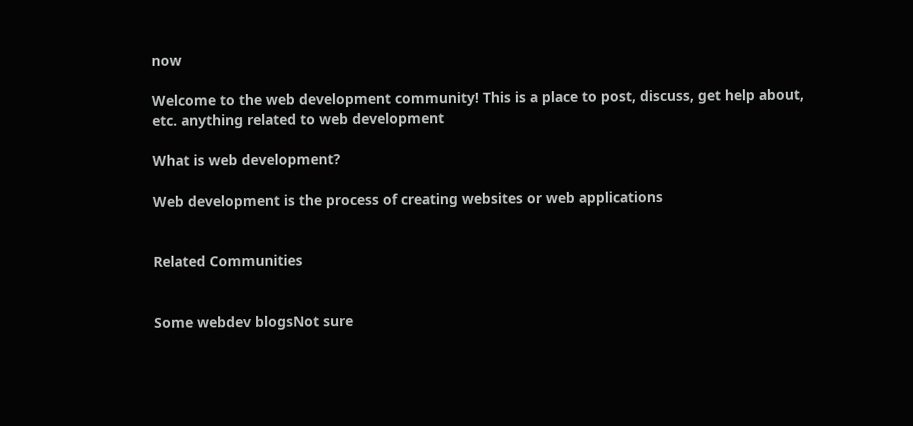now

Welcome to the web development community! This is a place to post, discuss, get help about, etc. anything related to web development

What is web development?

Web development is the process of creating websites or web applications


Related Communities


Some webdev blogsNot sure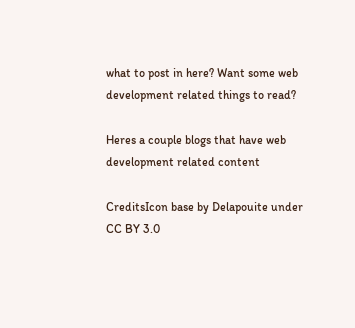what to post in here? Want some web development related things to read?

Heres a couple blogs that have web development related content

CreditsIcon base by Delapouite under CC BY 3.0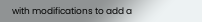with modifications to add a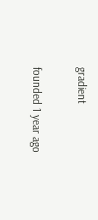gradient

founded 1 year ago